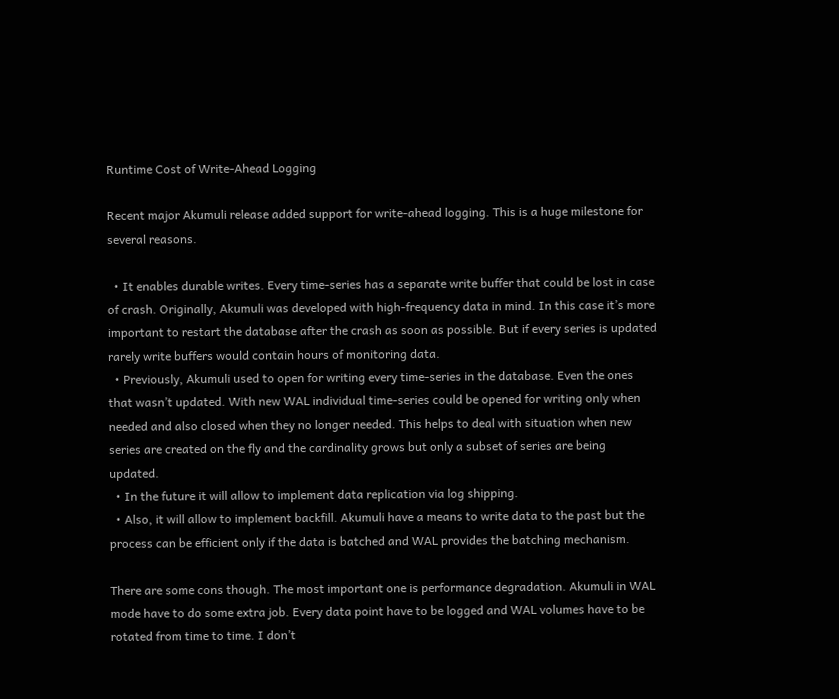Runtime Cost of Write-Ahead Logging

Recent major Akumuli release added support for write-ahead logging. This is a huge milestone for several reasons.

  • It enables durable writes. Every time-series has a separate write buffer that could be lost in case of crash. Originally, Akumuli was developed with high-frequency data in mind. In this case it’s more important to restart the database after the crash as soon as possible. But if every series is updated rarely write buffers would contain hours of monitoring data.
  • Previously, Akumuli used to open for writing every time-series in the database. Even the ones that wasn’t updated. With new WAL individual time-series could be opened for writing only when needed and also closed when they no longer needed. This helps to deal with situation when new series are created on the fly and the cardinality grows but only a subset of series are being updated.
  • In the future it will allow to implement data replication via log shipping.
  • Also, it will allow to implement backfill. Akumuli have a means to write data to the past but the process can be efficient only if the data is batched and WAL provides the batching mechanism.

There are some cons though. The most important one is performance degradation. Akumuli in WAL mode have to do some extra job. Every data point have to be logged and WAL volumes have to be rotated from time to time. I don’t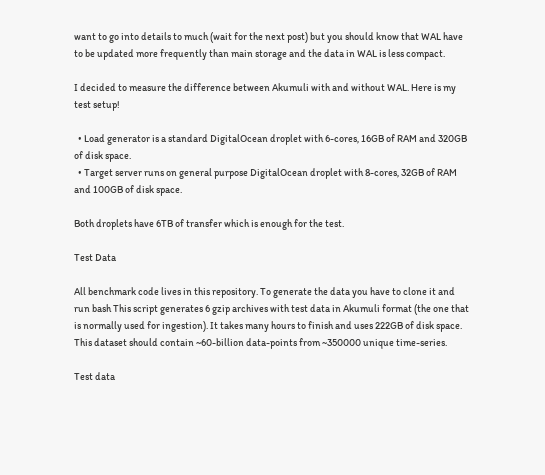want to go into details to much (wait for the next post) but you should know that WAL have to be updated more frequently than main storage and the data in WAL is less compact.

I decided to measure the difference between Akumuli with and without WAL. Here is my test setup!

  • Load generator is a standard DigitalOcean droplet with 6-cores, 16GB of RAM and 320GB of disk space.
  • Target server runs on general purpose DigitalOcean droplet with 8-cores, 32GB of RAM and 100GB of disk space.

Both droplets have 6TB of transfer which is enough for the test.

Test Data

All benchmark code lives in this repository. To generate the data you have to clone it and run bash This script generates 6 gzip archives with test data in Akumuli format (the one that is normally used for ingestion). It takes many hours to finish and uses 222GB of disk space. This dataset should contain ~60-billion data-points from ~350000 unique time-series.

Test data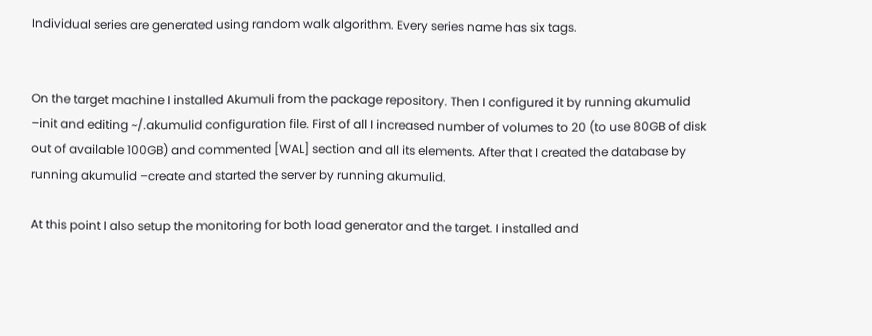Individual series are generated using random walk algorithm. Every series name has six tags.


On the target machine I installed Akumuli from the package repository. Then I configured it by running akumulid –init and editing ~/.akumulid configuration file. First of all I increased number of volumes to 20 (to use 80GB of disk out of available 100GB) and commented [WAL] section and all its elements. After that I created the database by running akumulid –create and started the server by running akumulid.

At this point I also setup the monitoring for both load generator and the target. I installed and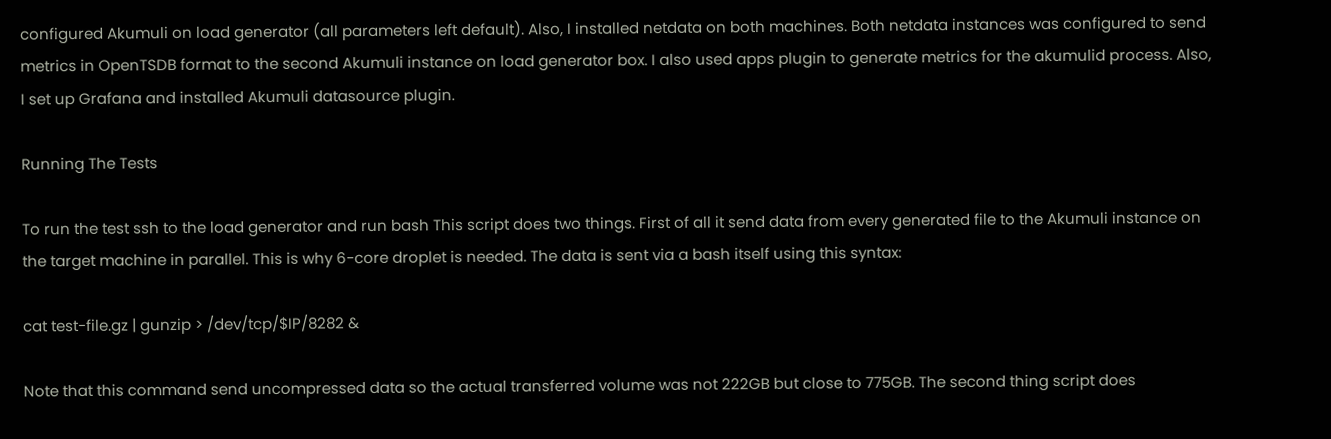configured Akumuli on load generator (all parameters left default). Also, I installed netdata on both machines. Both netdata instances was configured to send metrics in OpenTSDB format to the second Akumuli instance on load generator box. I also used apps plugin to generate metrics for the akumulid process. Also, I set up Grafana and installed Akumuli datasource plugin.

Running The Tests

To run the test ssh to the load generator and run bash This script does two things. First of all it send data from every generated file to the Akumuli instance on the target machine in parallel. This is why 6-core droplet is needed. The data is sent via a bash itself using this syntax:

cat test-file.gz | gunzip > /dev/tcp/$IP/8282 &

Note that this command send uncompressed data so the actual transferred volume was not 222GB but close to 775GB. The second thing script does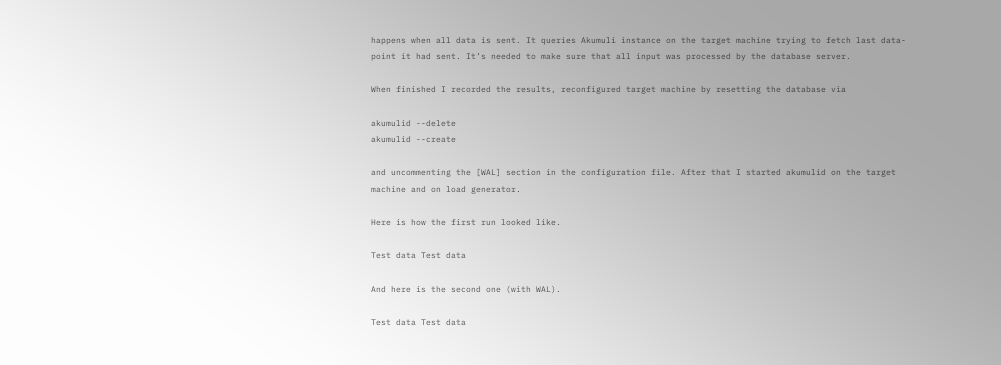happens when all data is sent. It queries Akumuli instance on the target machine trying to fetch last data-point it had sent. It’s needed to make sure that all input was processed by the database server.

When finished I recorded the results, reconfigured target machine by resetting the database via

akumulid --delete
akumulid --create

and uncommenting the [WAL] section in the configuration file. After that I started akumulid on the target machine and on load generator.

Here is how the first run looked like.

Test data Test data

And here is the second one (with WAL).

Test data Test data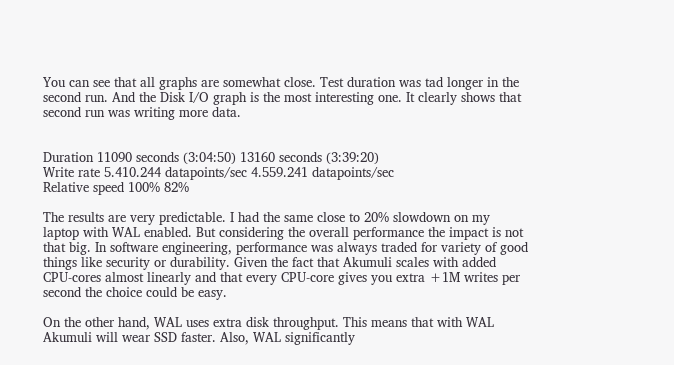You can see that all graphs are somewhat close. Test duration was tad longer in the second run. And the Disk I/O graph is the most interesting one. It clearly shows that second run was writing more data.


Duration 11090 seconds (3:04:50) 13160 seconds (3:39:20)
Write rate 5.410.244 datapoints/sec 4.559.241 datapoints/sec
Relative speed 100% 82%

The results are very predictable. I had the same close to 20% slowdown on my laptop with WAL enabled. But considering the overall performance the impact is not that big. In software engineering, performance was always traded for variety of good things like security or durability. Given the fact that Akumuli scales with added CPU-cores almost linearly and that every CPU-core gives you extra +1M writes per second the choice could be easy.

On the other hand, WAL uses extra disk throughput. This means that with WAL Akumuli will wear SSD faster. Also, WAL significantly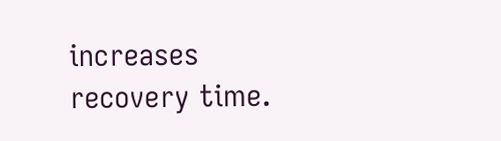increases recovery time.